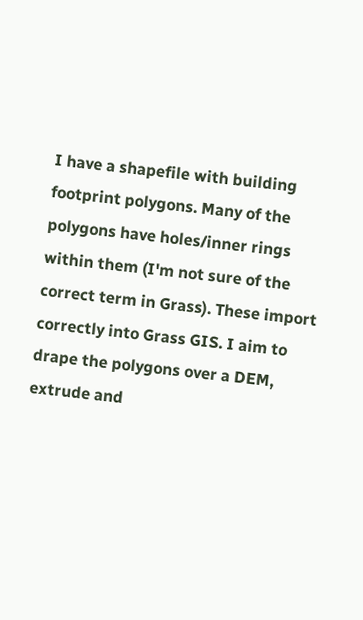I have a shapefile with building footprint polygons. Many of the polygons have holes/inner rings within them (I'm not sure of the correct term in Grass). These import correctly into Grass GIS. I aim to drape the polygons over a DEM, extrude and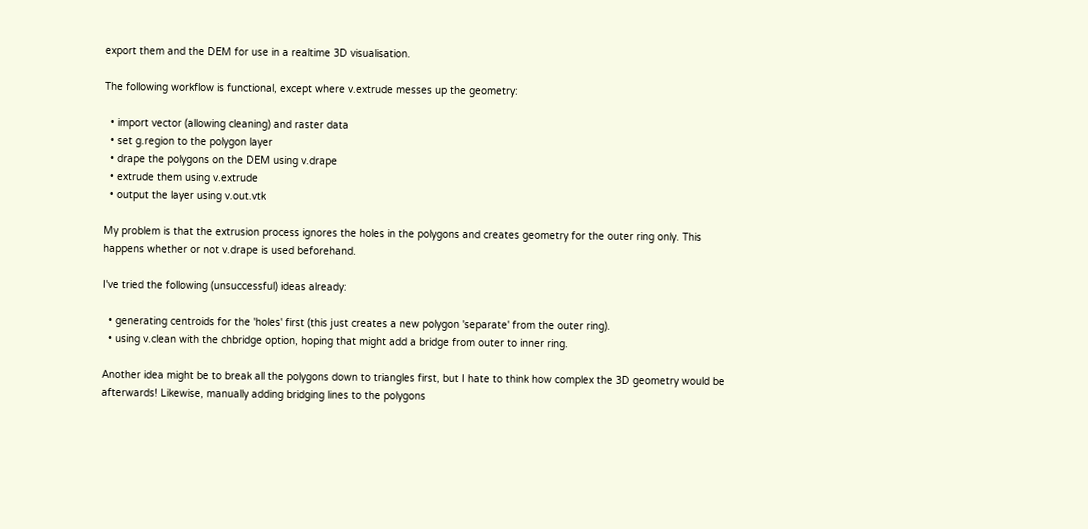export them and the DEM for use in a realtime 3D visualisation.

The following workflow is functional, except where v.extrude messes up the geometry:

  • import vector (allowing cleaning) and raster data
  • set g.region to the polygon layer
  • drape the polygons on the DEM using v.drape
  • extrude them using v.extrude
  • output the layer using v.out.vtk

My problem is that the extrusion process ignores the holes in the polygons and creates geometry for the outer ring only. This happens whether or not v.drape is used beforehand.

I've tried the following (unsuccessful) ideas already:

  • generating centroids for the 'holes' first (this just creates a new polygon 'separate' from the outer ring).
  • using v.clean with the chbridge option, hoping that might add a bridge from outer to inner ring.

Another idea might be to break all the polygons down to triangles first, but I hate to think how complex the 3D geometry would be afterwards! Likewise, manually adding bridging lines to the polygons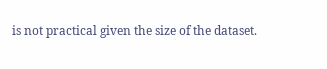is not practical given the size of the dataset.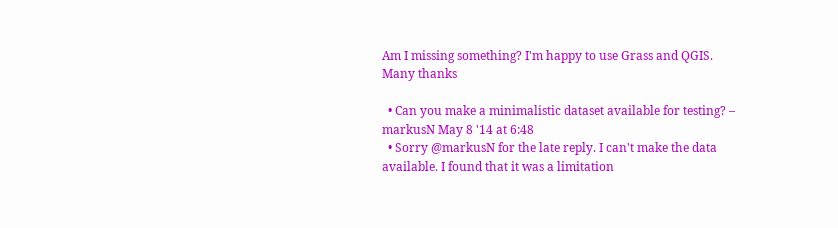Am I missing something? I'm happy to use Grass and QGIS. Many thanks

  • Can you make a minimalistic dataset available for testing? – markusN May 8 '14 at 6:48
  • Sorry @markusN for the late reply. I can't make the data available. I found that it was a limitation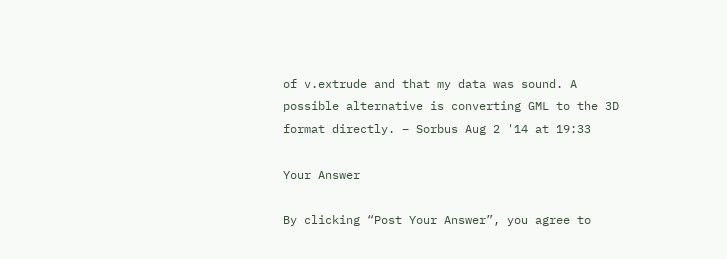of v.extrude and that my data was sound. A possible alternative is converting GML to the 3D format directly. – Sorbus Aug 2 '14 at 19:33

Your Answer

By clicking “Post Your Answer”, you agree to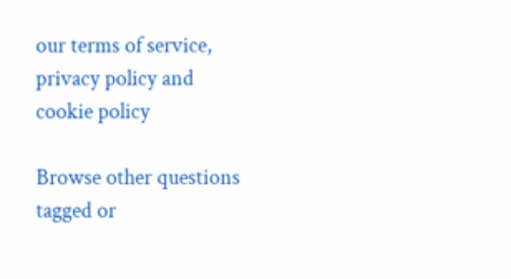our terms of service, privacy policy and cookie policy

Browse other questions tagged or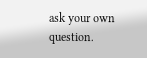ask your own question.